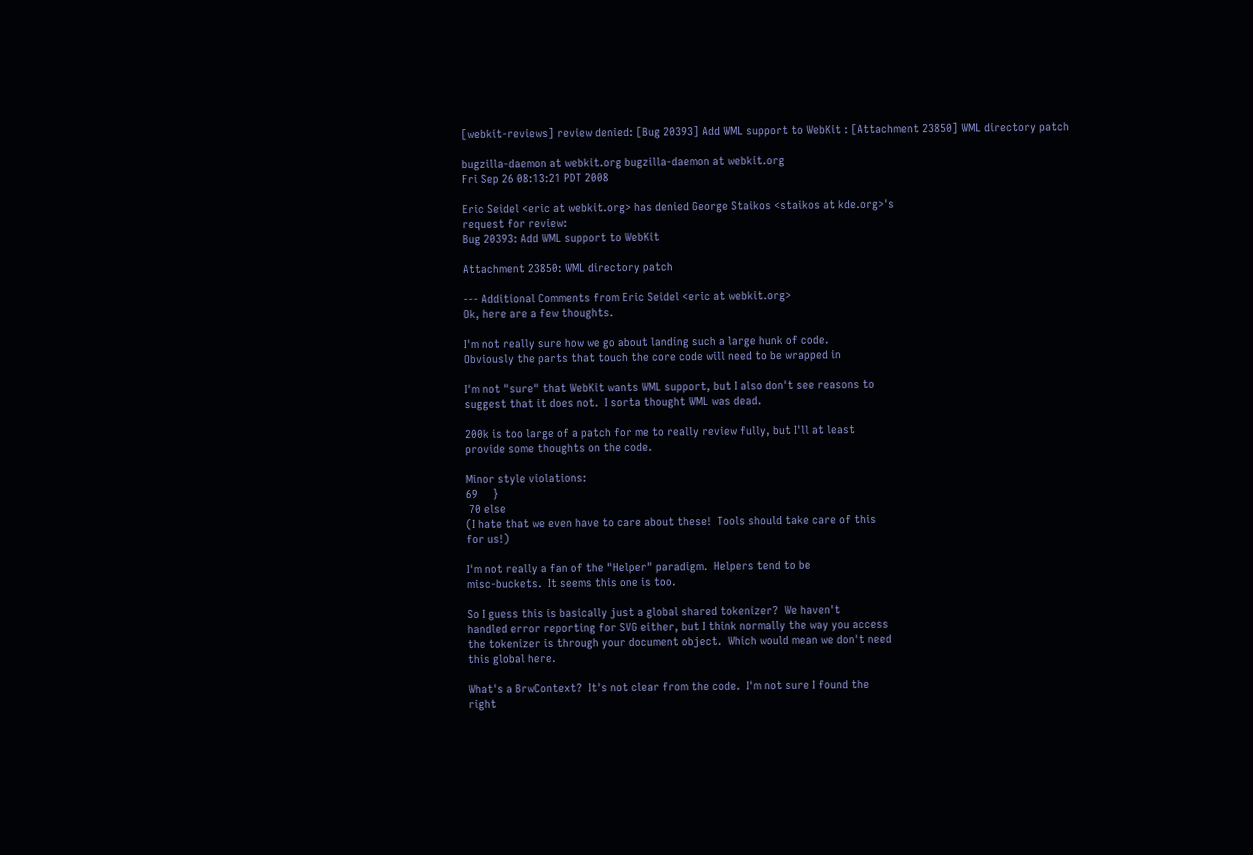[webkit-reviews] review denied: [Bug 20393] Add WML support to WebKit : [Attachment 23850] WML directory patch

bugzilla-daemon at webkit.org bugzilla-daemon at webkit.org
Fri Sep 26 08:13:21 PDT 2008

Eric Seidel <eric at webkit.org> has denied George Staikos <staikos at kde.org>'s
request for review:
Bug 20393: Add WML support to WebKit

Attachment 23850: WML directory patch

--- Additional Comments from Eric Seidel <eric at webkit.org>
Ok, here are a few thoughts.

I'm not really sure how we go about landing such a large hunk of code.
Obviously the parts that touch the core code will need to be wrapped in

I'm not "sure" that WebKit wants WML support, but I also don't see reasons to
suggest that it does not.  I sorta thought WML was dead.

200k is too large of a patch for me to really review fully, but I'll at least
provide some thoughts on the code.

Minor style violations:
69     }
 70 else
(I hate that we even have to care about these!  Tools should take care of this
for us!)

I'm not really a fan of the "Helper" paradigm.  Helpers tend to be
misc-buckets.  It seems this one is too.

So I guess this is basically just a global shared tokenizer?  We haven't
handled error reporting for SVG either, but I think normally the way you access
the tokenizer is through your document object.  Which would mean we don't need
this global here.

What's a BrwContext?  It's not clear from the code.  I'm not sure I found the
right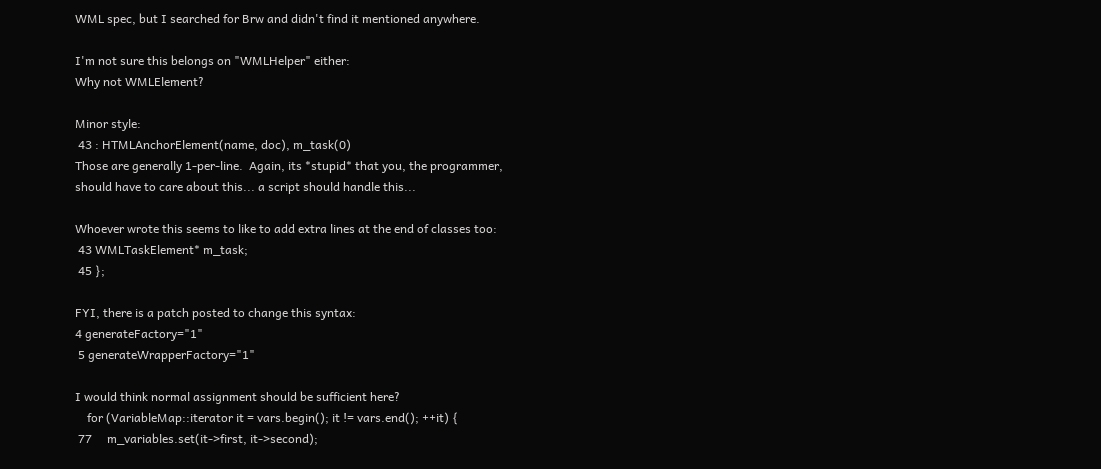WML spec, but I searched for Brw and didn't find it mentioned anywhere.

I'm not sure this belongs on "WMLHelper" either:
Why not WMLElement?

Minor style:
 43 : HTMLAnchorElement(name, doc), m_task(0)
Those are generally 1-per-line.  Again, its *stupid* that you, the programmer,
should have to care about this... a script should handle this...

Whoever wrote this seems to like to add extra lines at the end of classes too:
 43 WMLTaskElement* m_task;
 45 };

FYI, there is a patch posted to change this syntax:
4 generateFactory="1"
 5 generateWrapperFactory="1"

I would think normal assignment should be sufficient here?
    for (VariableMap::iterator it = vars.begin(); it != vars.end(); ++it) {
 77     m_variables.set(it->first, it->second);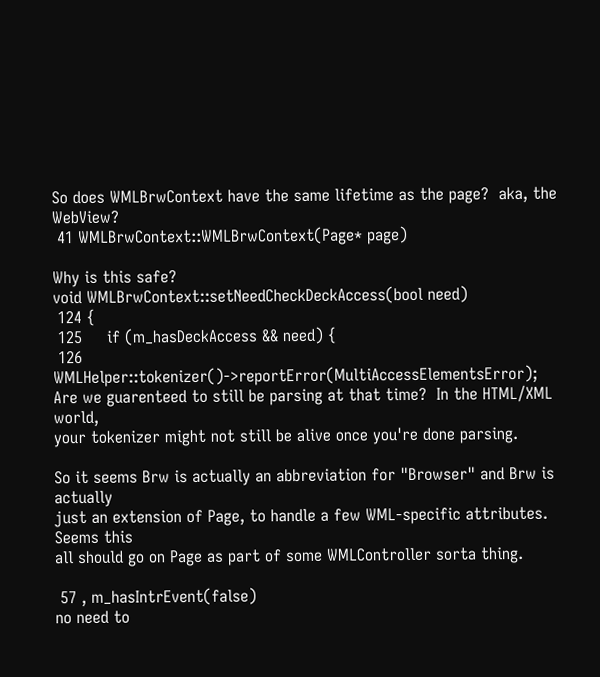So does WMLBrwContext have the same lifetime as the page?  aka, the WebView?
 41 WMLBrwContext::WMLBrwContext(Page* page)

Why is this safe?
void WMLBrwContext::setNeedCheckDeckAccess(bool need)
 124 {
 125     if (m_hasDeckAccess && need) {
 126         WMLHelper::tokenizer()->reportError(MultiAccessElementsError);
Are we guarenteed to still be parsing at that time?  In the HTML/XML world,
your tokenizer might not still be alive once you're done parsing.

So it seems Brw is actually an abbreviation for "Browser" and Brw is actually
just an extension of Page, to handle a few WML-specific attributes.  Seems this
all should go on Page as part of some WMLController sorta thing.

 57 , m_hasIntrEvent(false)
no need to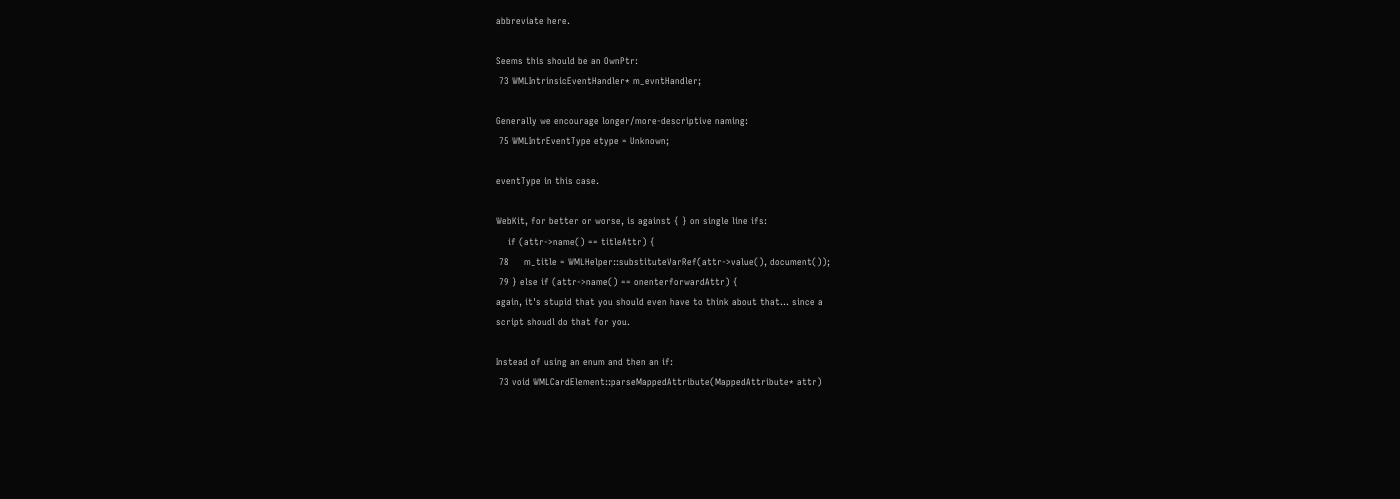abbreviate here.

Seems this should be an OwnPtr:
 73 WMLIntrinsicEventHandler* m_evntHandler;

Generally we encourage longer/more-descriptive naming:
 75 WMLIntrEventType etype = Unknown;

eventType in this case.

WebKit, for better or worse, is against { } on single line ifs:
    if (attr->name() == titleAttr) {
 78     m_title = WMLHelper::substituteVarRef(attr->value(), document());
 79 } else if (attr->name() == onenterforwardAttr) {
again, it's stupid that you should even have to think about that... since a
script shoudl do that for you.

Instead of using an enum and then an if:
 73 void WMLCardElement::parseMappedAttribute(MappedAttribute* attr)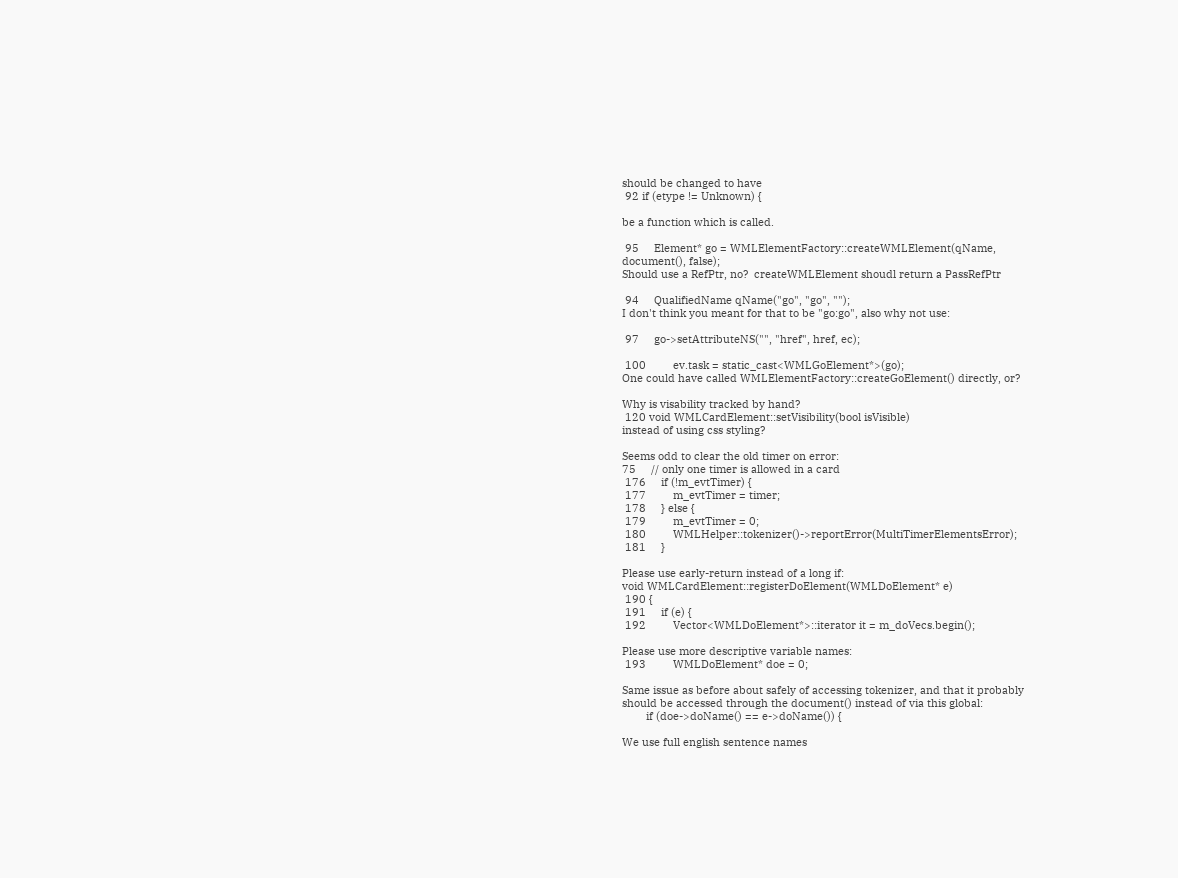should be changed to have
 92 if (etype != Unknown) {

be a function which is called.

 95     Element* go = WMLElementFactory::createWMLElement(qName,
document(), false);
Should use a RefPtr, no?  createWMLElement shoudl return a PassRefPtr

 94     QualifiedName qName("go", "go", "");
I don't think you meant for that to be "go:go", also why not use:

 97     go->setAttributeNS("", "href", href, ec);

 100         ev.task = static_cast<WMLGoElement*>(go);
One could have called WMLElementFactory::createGoElement() directly, or?

Why is visability tracked by hand?
 120 void WMLCardElement::setVisibility(bool isVisible)
instead of using css styling?

Seems odd to clear the old timer on error:
75     // only one timer is allowed in a card
 176     if (!m_evtTimer) {
 177         m_evtTimer = timer;
 178     } else {
 179         m_evtTimer = 0;
 180         WMLHelper::tokenizer()->reportError(MultiTimerElementsError);
 181     }

Please use early-return instead of a long if:
void WMLCardElement::registerDoElement(WMLDoElement* e)
 190 {
 191     if (e) {
 192         Vector<WMLDoElement*>::iterator it = m_doVecs.begin();

Please use more descriptive variable names:
 193         WMLDoElement* doe = 0;

Same issue as before about safely of accessing tokenizer, and that it probably
should be accessed through the document() instead of via this global:
        if (doe->doName() == e->doName()) {

We use full english sentence names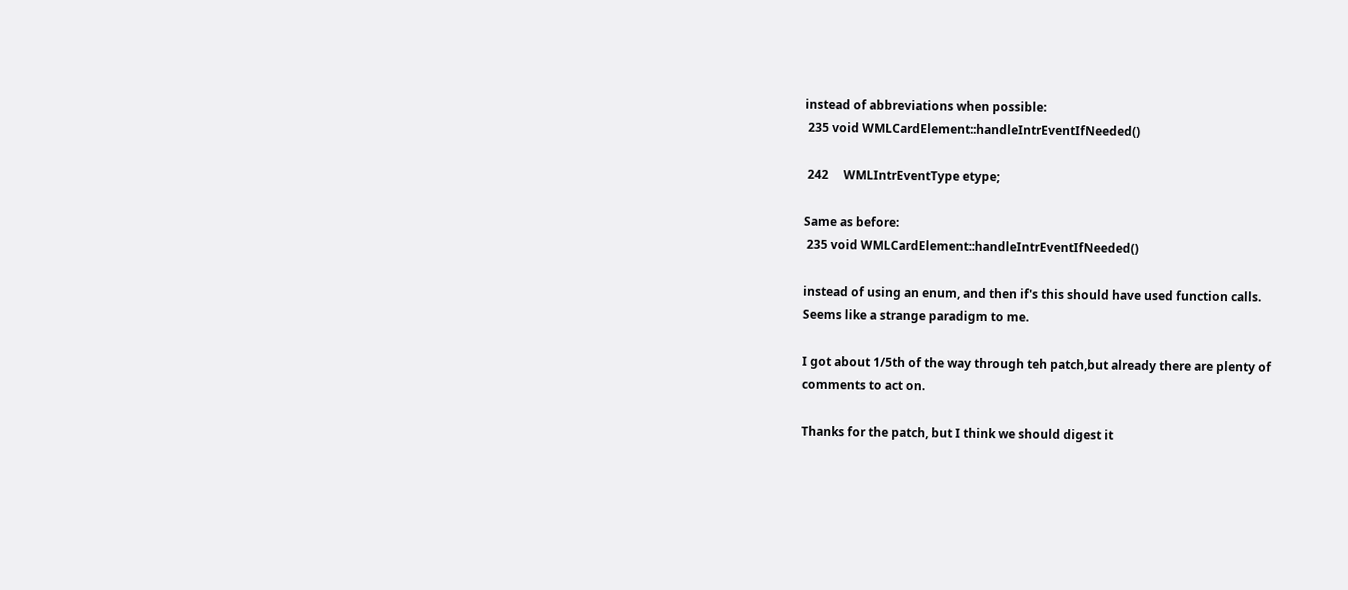instead of abbreviations when possible:
 235 void WMLCardElement::handleIntrEventIfNeeded()

 242     WMLIntrEventType etype;

Same as before:
 235 void WMLCardElement::handleIntrEventIfNeeded()

instead of using an enum, and then if's this should have used function calls.
Seems like a strange paradigm to me.

I got about 1/5th of the way through teh patch,but already there are plenty of
comments to act on.

Thanks for the patch, but I think we should digest it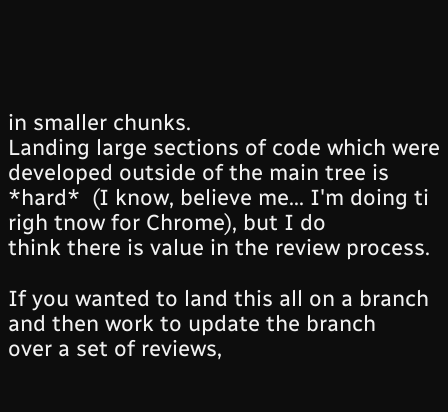in smaller chunks.
Landing large sections of code which were developed outside of the main tree is
*hard*  (I know, believe me... I'm doing ti righ tnow for Chrome), but I do
think there is value in the review process.

If you wanted to land this all on a branch and then work to update the branch
over a set of reviews,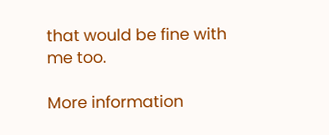that would be fine with me too.

More information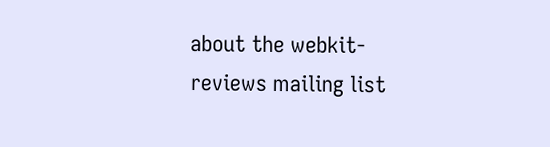about the webkit-reviews mailing list